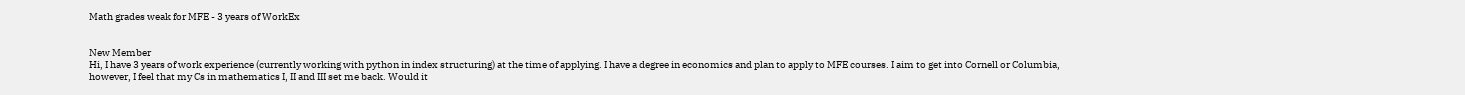Math grades weak for MFE - 3 years of WorkEx


New Member
Hi, I have 3 years of work experience (currently working with python in index structuring) at the time of applying. I have a degree in economics and plan to apply to MFE courses. I aim to get into Cornell or Columbia, however, I feel that my Cs in mathematics I, II and III set me back. Would it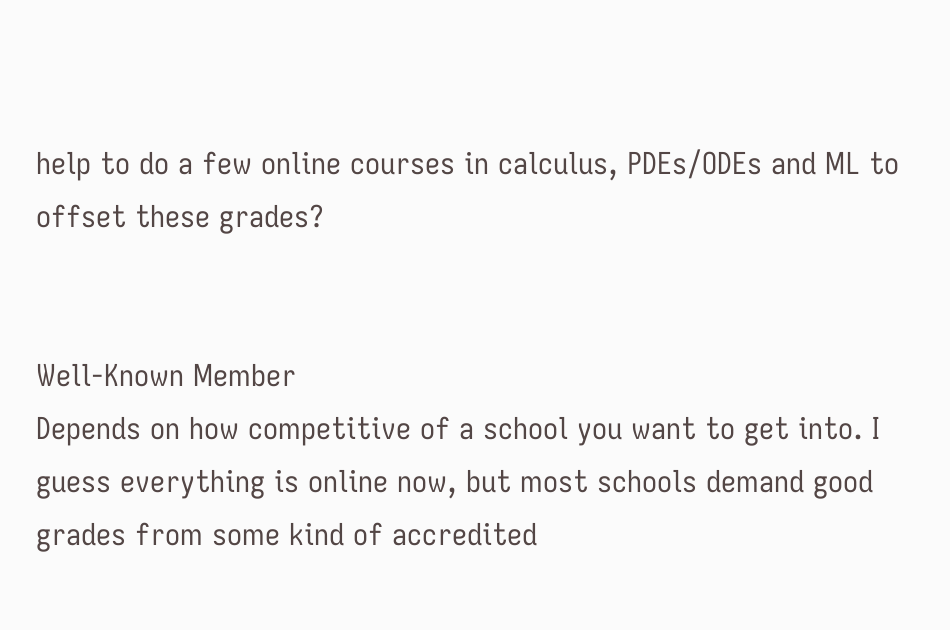help to do a few online courses in calculus, PDEs/ODEs and ML to offset these grades?


Well-Known Member
Depends on how competitive of a school you want to get into. I guess everything is online now, but most schools demand good grades from some kind of accredited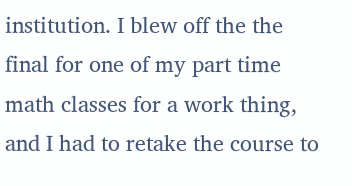institution. I blew off the the final for one of my part time math classes for a work thing, and I had to retake the course to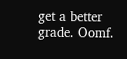get a better grade. Oomf.